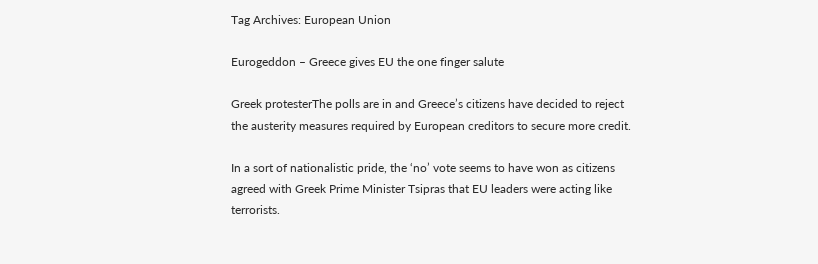Tag Archives: European Union

Eurogeddon – Greece gives EU the one finger salute

Greek protesterThe polls are in and Greece’s citizens have decided to reject the austerity measures required by European creditors to secure more credit.

In a sort of nationalistic pride, the ‘no’ vote seems to have won as citizens agreed with Greek Prime Minister Tsipras that EU leaders were acting like terrorists.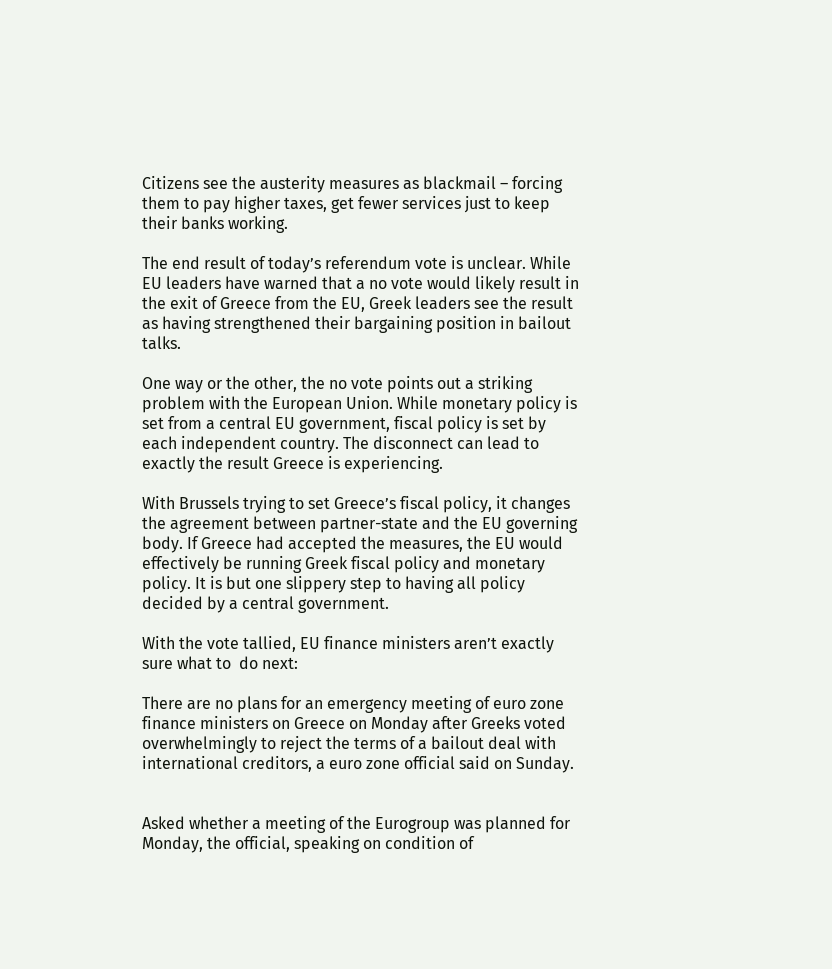Citizens see the austerity measures as blackmail – forcing them to pay higher taxes, get fewer services just to keep their banks working.

The end result of today’s referendum vote is unclear. While EU leaders have warned that a no vote would likely result in the exit of Greece from the EU, Greek leaders see the result as having strengthened their bargaining position in bailout talks.

One way or the other, the no vote points out a striking problem with the European Union. While monetary policy is set from a central EU government, fiscal policy is set by each independent country. The disconnect can lead to exactly the result Greece is experiencing.

With Brussels trying to set Greece’s fiscal policy, it changes the agreement between partner-state and the EU governing body. If Greece had accepted the measures, the EU would effectively be running Greek fiscal policy and monetary policy. It is but one slippery step to having all policy decided by a central government.

With the vote tallied, EU finance ministers aren’t exactly sure what to  do next:

There are no plans for an emergency meeting of euro zone finance ministers on Greece on Monday after Greeks voted overwhelmingly to reject the terms of a bailout deal with international creditors, a euro zone official said on Sunday.


Asked whether a meeting of the Eurogroup was planned for Monday, the official, speaking on condition of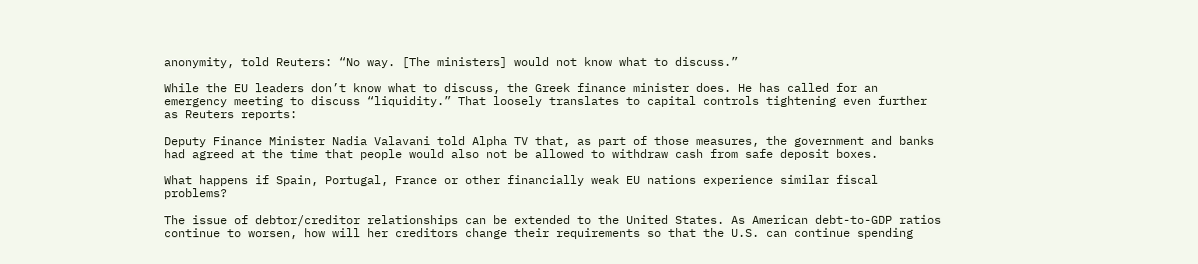anonymity, told Reuters: “No way. [The ministers] would not know what to discuss.”

While the EU leaders don’t know what to discuss, the Greek finance minister does. He has called for an emergency meeting to discuss “liquidity.” That loosely translates to capital controls tightening even further as Reuters reports:

Deputy Finance Minister Nadia Valavani told Alpha TV that, as part of those measures, the government and banks had agreed at the time that people would also not be allowed to withdraw cash from safe deposit boxes.

What happens if Spain, Portugal, France or other financially weak EU nations experience similar fiscal problems?

The issue of debtor/creditor relationships can be extended to the United States. As American debt-to-GDP ratios continue to worsen, how will her creditors change their requirements so that the U.S. can continue spending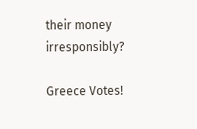their money irresponsibly?

Greece Votes!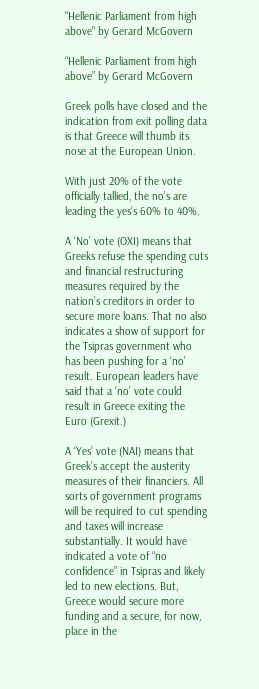"Hellenic Parliament from high above" by Gerard McGovern

“Hellenic Parliament from high above” by Gerard McGovern

Greek polls have closed and the indication from exit polling data is that Greece will thumb its nose at the European Union.

With just 20% of the vote officially tallied, the no’s are leading the yes’s 60% to 40%.

A ‘No’ vote (OXI) means that Greeks refuse the spending cuts and financial restructuring measures required by the nation’s creditors in order to secure more loans. That no also indicates a show of support for the Tsipras government who has been pushing for a ‘no’ result. European leaders have said that a ‘no’ vote could result in Greece exiting the Euro (Grexit.)

A ‘Yes’ vote (NAI) means that Greek’s accept the austerity measures of their financiers. All sorts of government programs will be required to cut spending and taxes will increase substantially. It would have indicated a vote of “no confidence” in Tsipras and likely led to new elections. But, Greece would secure more funding and a secure, for now, place in the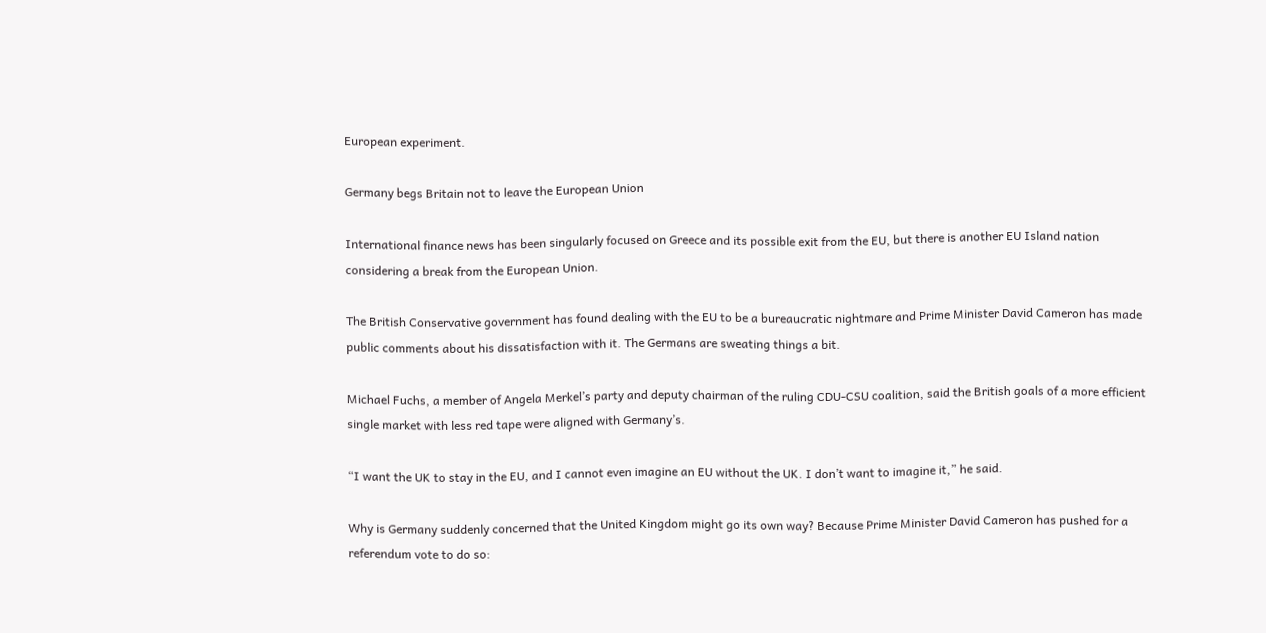European experiment.

Germany begs Britain not to leave the European Union

International finance news has been singularly focused on Greece and its possible exit from the EU, but there is another EU Island nation considering a break from the European Union.

The British Conservative government has found dealing with the EU to be a bureaucratic nightmare and Prime Minister David Cameron has made public comments about his dissatisfaction with it. The Germans are sweating things a bit.

Michael Fuchs, a member of Angela Merkel’s party and deputy chairman of the ruling CDU-CSU coalition, said the British goals of a more efficient single market with less red tape were aligned with Germany’s.

“I want the UK to stay in the EU, and I cannot even imagine an EU without the UK. I don’t want to imagine it,” he said.

Why is Germany suddenly concerned that the United Kingdom might go its own way? Because Prime Minister David Cameron has pushed for a referendum vote to do so: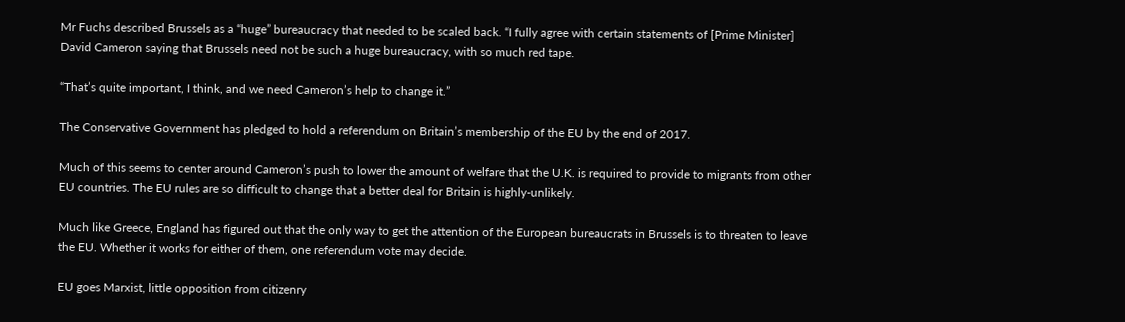Mr Fuchs described Brussels as a “huge” bureaucracy that needed to be scaled back. “I fully agree with certain statements of [Prime Minister] David Cameron saying that Brussels need not be such a huge bureaucracy, with so much red tape.

“That’s quite important, I think, and we need Cameron’s help to change it.”

The Conservative Government has pledged to hold a referendum on Britain’s membership of the EU by the end of 2017.

Much of this seems to center around Cameron’s push to lower the amount of welfare that the U.K. is required to provide to migrants from other EU countries. The EU rules are so difficult to change that a better deal for Britain is highly-unlikely.

Much like Greece, England has figured out that the only way to get the attention of the European bureaucrats in Brussels is to threaten to leave the EU. Whether it works for either of them, one referendum vote may decide.

EU goes Marxist, little opposition from citizenry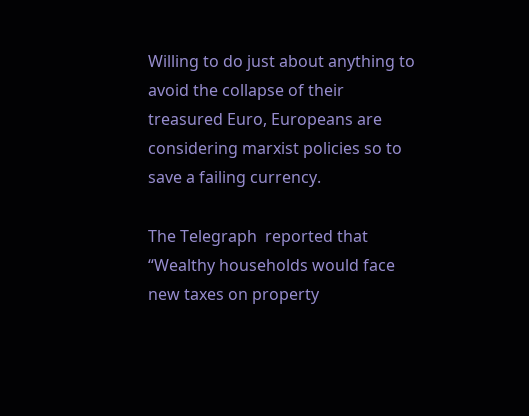Willing to do just about anything to avoid the collapse of their treasured Euro, Europeans are considering marxist policies so to save a failing currency.

The Telegraph  reported that “Wealthy households would face new taxes on property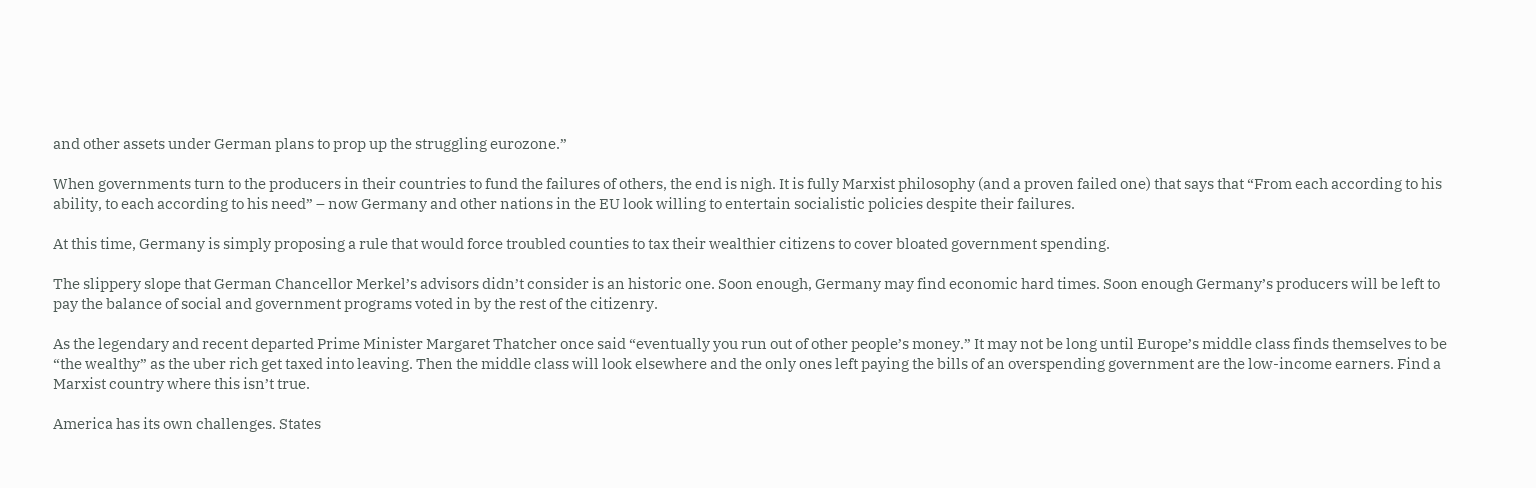and other assets under German plans to prop up the struggling eurozone.”

When governments turn to the producers in their countries to fund the failures of others, the end is nigh. It is fully Marxist philosophy (and a proven failed one) that says that “From each according to his ability, to each according to his need” – now Germany and other nations in the EU look willing to entertain socialistic policies despite their failures.

At this time, Germany is simply proposing a rule that would force troubled counties to tax their wealthier citizens to cover bloated government spending.

The slippery slope that German Chancellor Merkel’s advisors didn’t consider is an historic one. Soon enough, Germany may find economic hard times. Soon enough Germany’s producers will be left to pay the balance of social and government programs voted in by the rest of the citizenry.

As the legendary and recent departed Prime Minister Margaret Thatcher once said “eventually you run out of other people’s money.” It may not be long until Europe’s middle class finds themselves to be “the wealthy” as the uber rich get taxed into leaving. Then the middle class will look elsewhere and the only ones left paying the bills of an overspending government are the low-income earners. Find a Marxist country where this isn’t true.

America has its own challenges. States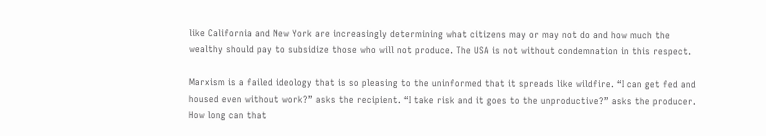like California and New York are increasingly determining what citizens may or may not do and how much the wealthy should pay to subsidize those who will not produce. The USA is not without condemnation in this respect.

Marxism is a failed ideology that is so pleasing to the uninformed that it spreads like wildfire. “I can get fed and housed even without work?” asks the recipient. “I take risk and it goes to the unproductive?” asks the producer. How long can that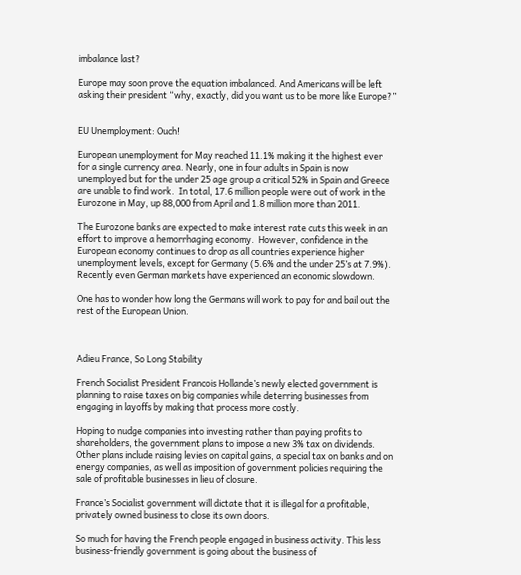imbalance last?

Europe may soon prove the equation imbalanced. And Americans will be left asking their president “why, exactly, did you want us to be more like Europe?”


EU Unemployment: Ouch!

European unemployment for May reached 11.1% making it the highest ever for a single currency area. Nearly, one in four adults in Spain is now unemployed but for the under 25 age group a critical 52% in Spain and Greece are unable to find work.  In total, 17.6 million people were out of work in the Eurozone in May, up 88,000 from April and 1.8 million more than 2011.

The Eurozone banks are expected to make interest rate cuts this week in an effort to improve a hemorrhaging economy.  However, confidence in the European economy continues to drop as all countries experience higher unemployment levels, except for Germany (5.6% and the under 25’s at 7.9%). Recently even German markets have experienced an economic slowdown.

One has to wonder how long the Germans will work to pay for and bail out the rest of the European Union.



Adieu France, So Long Stability

French Socialist President Francois Hollande’s newly elected government is planning to raise taxes on big companies while deterring businesses from engaging in layoffs by making that process more costly.

Hoping to nudge companies into investing rather than paying profits to shareholders, the government plans to impose a new 3% tax on dividends. Other plans include raising levies on capital gains, a special tax on banks and on energy companies, as well as imposition of government policies requiring the sale of profitable businesses in lieu of closure.

France’s Socialist government will dictate that it is illegal for a profitable, privately owned business to close its own doors.

So much for having the French people engaged in business activity. This less business-friendly government is going about the business of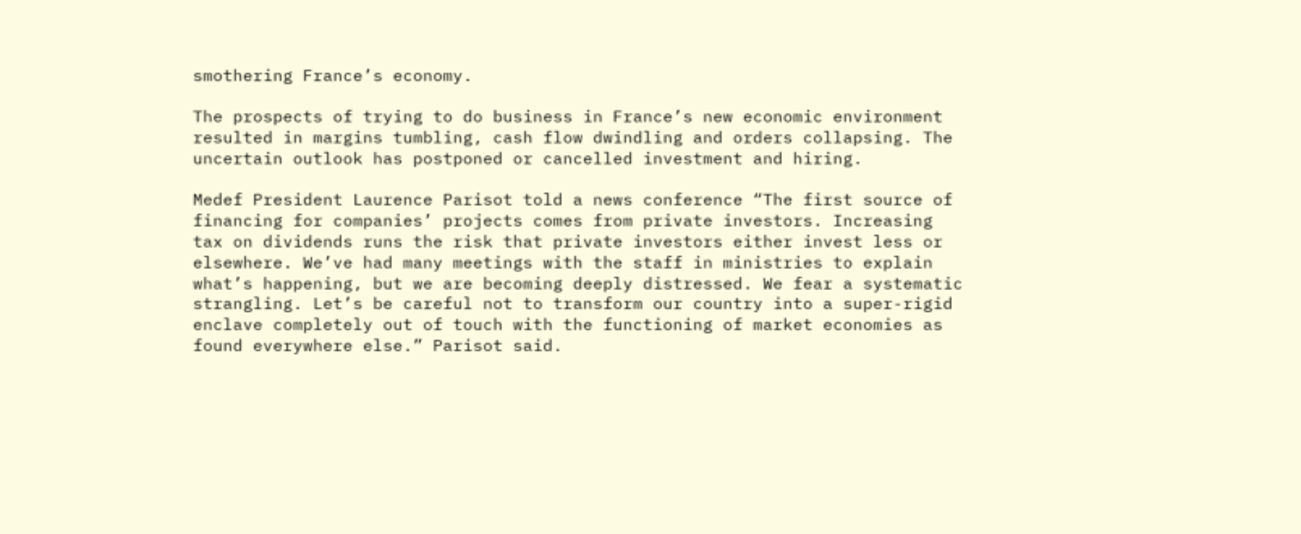smothering France’s economy.

The prospects of trying to do business in France’s new economic environment resulted in margins tumbling, cash flow dwindling and orders collapsing. The uncertain outlook has postponed or cancelled investment and hiring.

Medef President Laurence Parisot told a news conference “The first source of financing for companies’ projects comes from private investors. Increasing tax on dividends runs the risk that private investors either invest less or elsewhere. We’ve had many meetings with the staff in ministries to explain what’s happening, but we are becoming deeply distressed. We fear a systematic strangling. Let’s be careful not to transform our country into a super-rigid enclave completely out of touch with the functioning of market economies as found everywhere else.” Parisot said.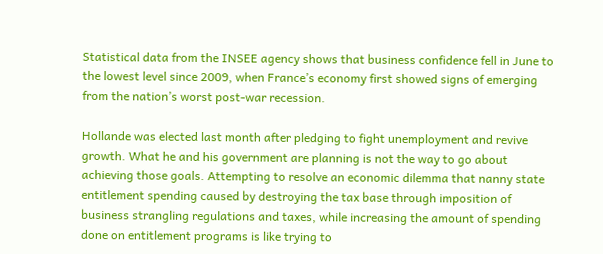Statistical data from the INSEE agency shows that business confidence fell in June to the lowest level since 2009, when France’s economy first showed signs of emerging from the nation’s worst post-war recession.

Hollande was elected last month after pledging to fight unemployment and revive growth. What he and his government are planning is not the way to go about achieving those goals. Attempting to resolve an economic dilemma that nanny state entitlement spending caused by destroying the tax base through imposition of business strangling regulations and taxes, while increasing the amount of spending done on entitlement programs is like trying to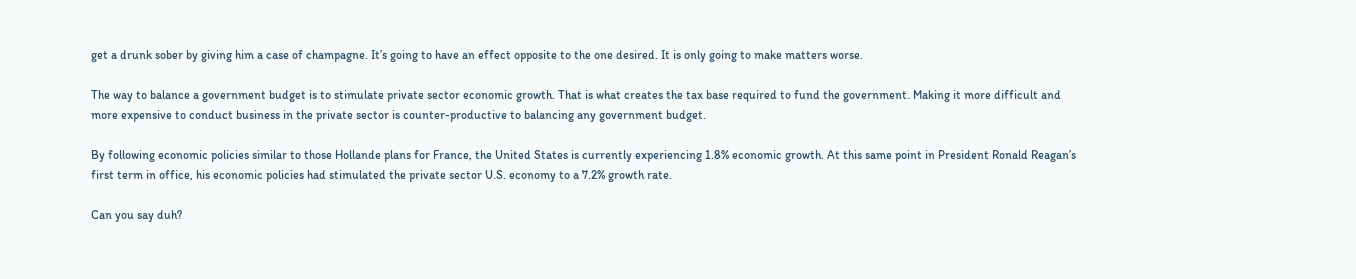get a drunk sober by giving him a case of champagne. It’s going to have an effect opposite to the one desired. It is only going to make matters worse.

The way to balance a government budget is to stimulate private sector economic growth. That is what creates the tax base required to fund the government. Making it more difficult and more expensive to conduct business in the private sector is counter-productive to balancing any government budget.

By following economic policies similar to those Hollande plans for France, the United States is currently experiencing 1.8% economic growth. At this same point in President Ronald Reagan’s first term in office, his economic policies had stimulated the private sector U.S. economy to a 7.2% growth rate.

Can you say duh?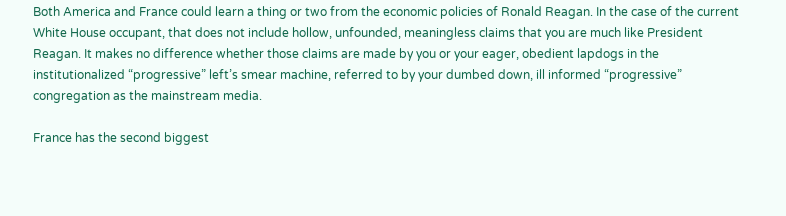Both America and France could learn a thing or two from the economic policies of Ronald Reagan. In the case of the current White House occupant, that does not include hollow, unfounded, meaningless claims that you are much like President Reagan. It makes no difference whether those claims are made by you or your eager, obedient lapdogs in the institutionalized “progressive” left’s smear machine, referred to by your dumbed down, ill informed “progressive” congregation as the mainstream media.

France has the second biggest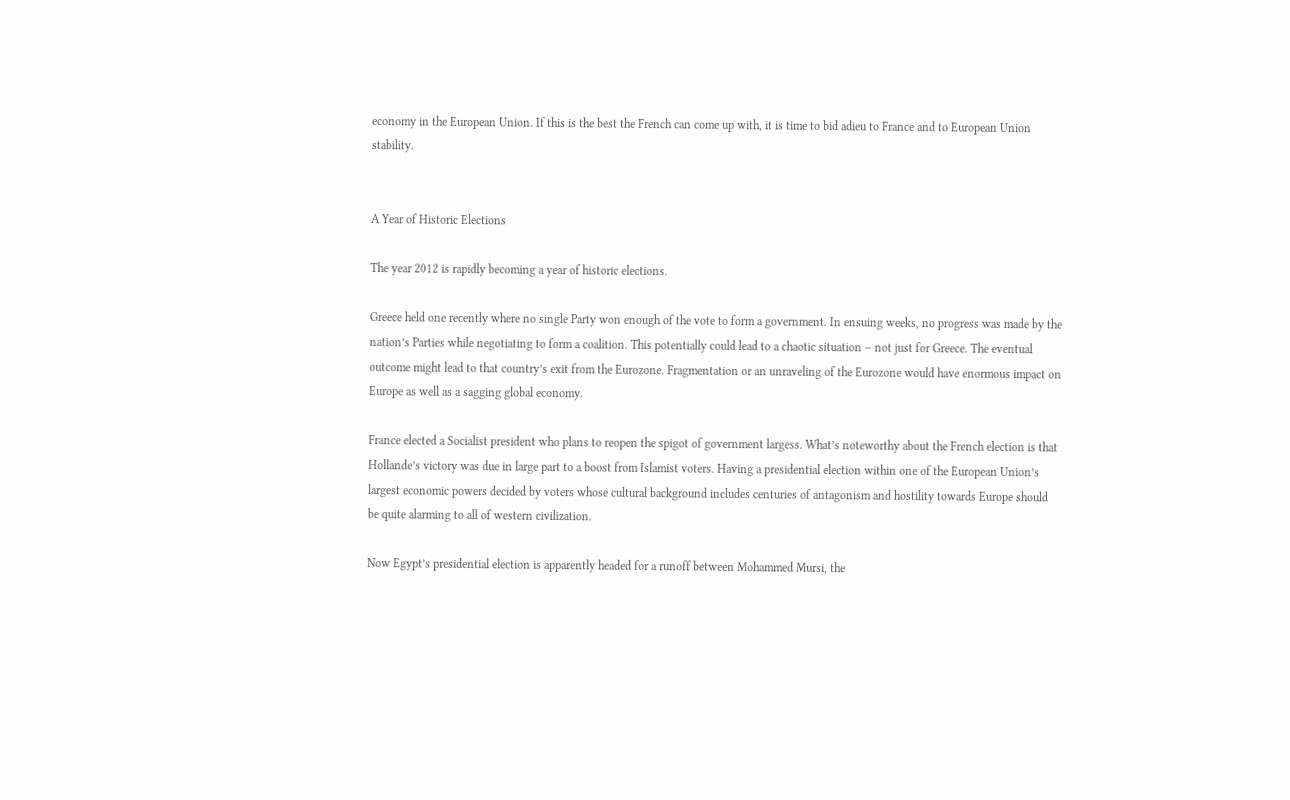economy in the European Union. If this is the best the French can come up with, it is time to bid adieu to France and to European Union stability.


A Year of Historic Elections

The year 2012 is rapidly becoming a year of historic elections.

Greece held one recently where no single Party won enough of the vote to form a government. In ensuing weeks, no progress was made by the nation’s Parties while negotiating to form a coalition. This potentially could lead to a chaotic situation – not just for Greece. The eventual outcome might lead to that country’s exit from the Eurozone. Fragmentation or an unraveling of the Eurozone would have enormous impact on Europe as well as a sagging global economy.

France elected a Socialist president who plans to reopen the spigot of government largess. What’s noteworthy about the French election is that Hollande’s victory was due in large part to a boost from Islamist voters. Having a presidential election within one of the European Union’s largest economic powers decided by voters whose cultural background includes centuries of antagonism and hostility towards Europe should be quite alarming to all of western civilization.

Now Egypt’s presidential election is apparently headed for a runoff between Mohammed Mursi, the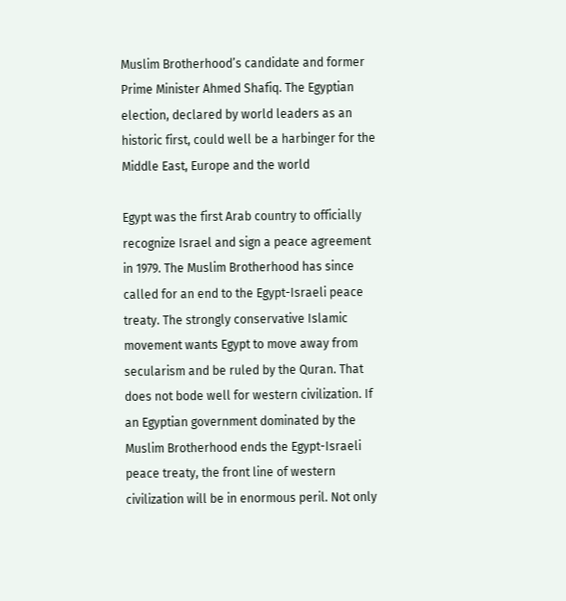Muslim Brotherhood’s candidate and former Prime Minister Ahmed Shafiq. The Egyptian election, declared by world leaders as an historic first, could well be a harbinger for the Middle East, Europe and the world

Egypt was the first Arab country to officially recognize Israel and sign a peace agreement in 1979. The Muslim Brotherhood has since called for an end to the Egypt-Israeli peace treaty. The strongly conservative Islamic movement wants Egypt to move away from secularism and be ruled by the Quran. That does not bode well for western civilization. If an Egyptian government dominated by the Muslim Brotherhood ends the Egypt-Israeli peace treaty, the front line of western civilization will be in enormous peril. Not only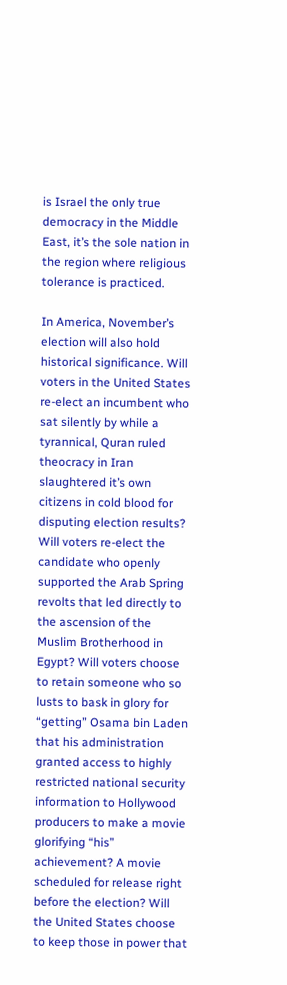is Israel the only true democracy in the Middle East, it’s the sole nation in the region where religious tolerance is practiced.

In America, November’s election will also hold historical significance. Will voters in the United States re-elect an incumbent who sat silently by while a tyrannical, Quran ruled theocracy in Iran slaughtered it’s own citizens in cold blood for disputing election results? Will voters re-elect the candidate who openly supported the Arab Spring revolts that led directly to the ascension of the Muslim Brotherhood in Egypt? Will voters choose to retain someone who so lusts to bask in glory for “getting” Osama bin Laden that his administration granted access to highly restricted national security information to Hollywood producers to make a movie glorifying “his” achievement? A movie scheduled for release right before the election? Will the United States choose to keep those in power that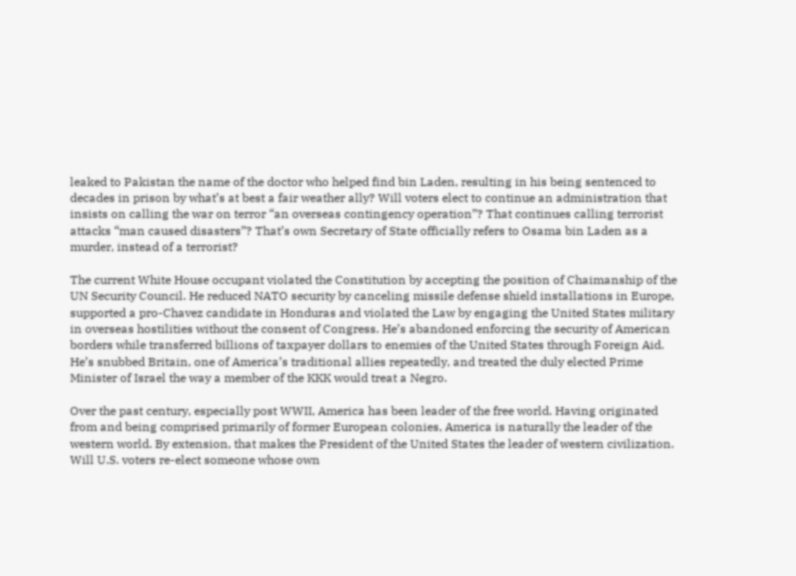leaked to Pakistan the name of the doctor who helped find bin Laden, resulting in his being sentenced to decades in prison by what’s at best a fair weather ally? Will voters elect to continue an administration that insists on calling the war on terror “an overseas contingency operation”? That continues calling terrorist attacks “man caused disasters”? That’s own Secretary of State officially refers to Osama bin Laden as a murder, instead of a terrorist?

The current White House occupant violated the Constitution by accepting the position of Chaimanship of the UN Security Council. He reduced NATO security by canceling missile defense shield installations in Europe, supported a pro-Chavez candidate in Honduras and violated the Law by engaging the United States military in overseas hostilities without the consent of Congress. He’s abandoned enforcing the security of American borders while transferred billions of taxpayer dollars to enemies of the United States through Foreign Aid. He’s snubbed Britain, one of America’s traditional allies repeatedly, and treated the duly elected Prime Minister of Israel the way a member of the KKK would treat a Negro.

Over the past century, especially post WWII, America has been leader of the free world. Having originated from and being comprised primarily of former European colonies, America is naturally the leader of the western world. By extension, that makes the President of the United States the leader of western civilization. Will U.S. voters re-elect someone whose own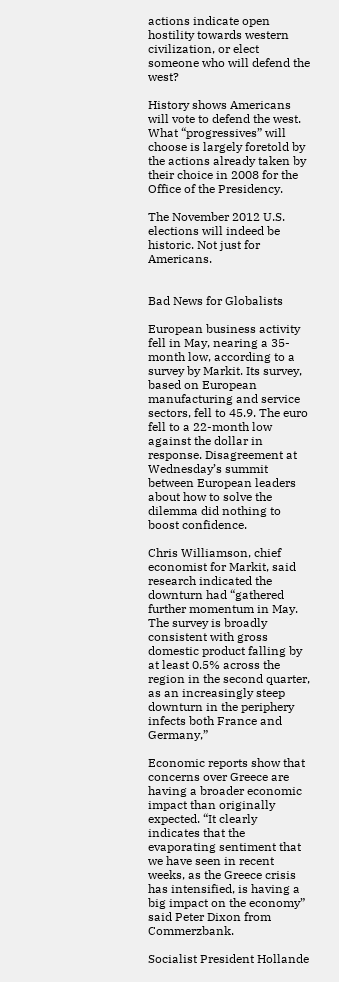actions indicate open hostility towards western civilization, or elect someone who will defend the west?

History shows Americans will vote to defend the west. What “progressives” will choose is largely foretold by the actions already taken by their choice in 2008 for the Office of the Presidency.

The November 2012 U.S. elections will indeed be historic. Not just for Americans.


Bad News for Globalists

European business activity fell in May, nearing a 35-month low, according to a survey by Markit. Its survey, based on European manufacturing and service sectors, fell to 45.9. The euro fell to a 22-month low against the dollar in response. Disagreement at Wednesday’s summit between European leaders about how to solve the dilemma did nothing to boost confidence.

Chris Williamson, chief economist for Markit, said research indicated the downturn had “gathered further momentum in May. The survey is broadly consistent with gross domestic product falling by at least 0.5% across the region in the second quarter, as an increasingly steep downturn in the periphery infects both France and Germany,”

Economic reports show that concerns over Greece are having a broader economic impact than originally expected. “It clearly indicates that the evaporating sentiment that we have seen in recent weeks, as the Greece crisis has intensified, is having a big impact on the economy” said Peter Dixon from Commerzbank.

Socialist President Hollande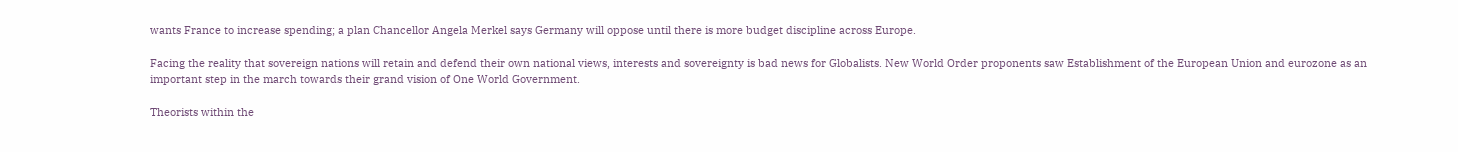wants France to increase spending; a plan Chancellor Angela Merkel says Germany will oppose until there is more budget discipline across Europe.

Facing the reality that sovereign nations will retain and defend their own national views, interests and sovereignty is bad news for Globalists. New World Order proponents saw Establishment of the European Union and eurozone as an important step in the march towards their grand vision of One World Government.

Theorists within the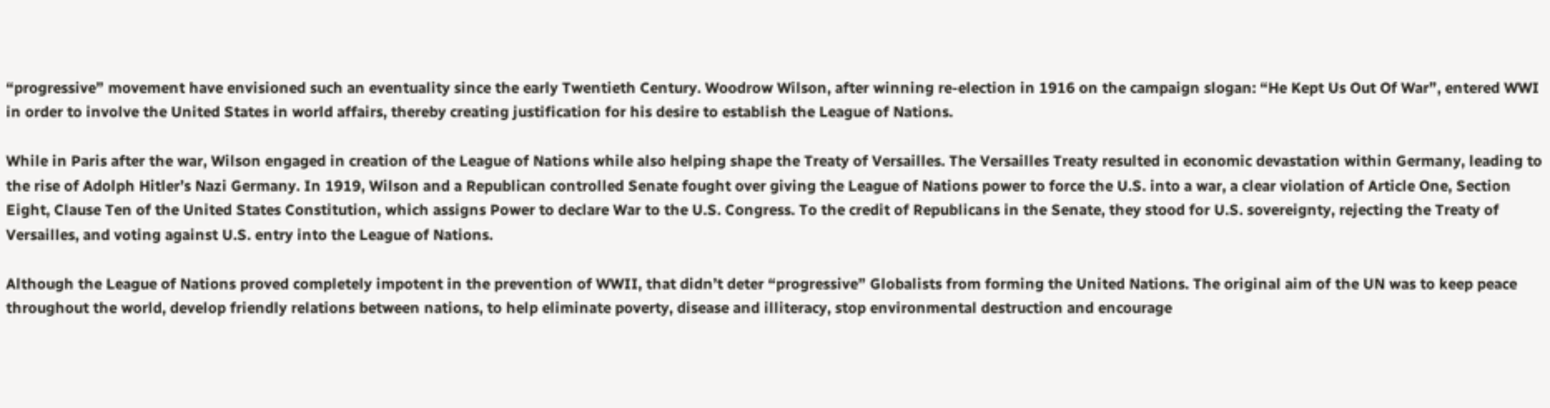“progressive” movement have envisioned such an eventuality since the early Twentieth Century. Woodrow Wilson, after winning re-election in 1916 on the campaign slogan: “He Kept Us Out Of War”, entered WWI in order to involve the United States in world affairs, thereby creating justification for his desire to establish the League of Nations.

While in Paris after the war, Wilson engaged in creation of the League of Nations while also helping shape the Treaty of Versailles. The Versailles Treaty resulted in economic devastation within Germany, leading to the rise of Adolph Hitler’s Nazi Germany. In 1919, Wilson and a Republican controlled Senate fought over giving the League of Nations power to force the U.S. into a war, a clear violation of Article One, Section Eight, Clause Ten of the United States Constitution, which assigns Power to declare War to the U.S. Congress. To the credit of Republicans in the Senate, they stood for U.S. sovereignty, rejecting the Treaty of Versailles, and voting against U.S. entry into the League of Nations.

Although the League of Nations proved completely impotent in the prevention of WWII, that didn’t deter “progressive” Globalists from forming the United Nations. The original aim of the UN was to keep peace throughout the world, develop friendly relations between nations, to help eliminate poverty, disease and illiteracy, stop environmental destruction and encourage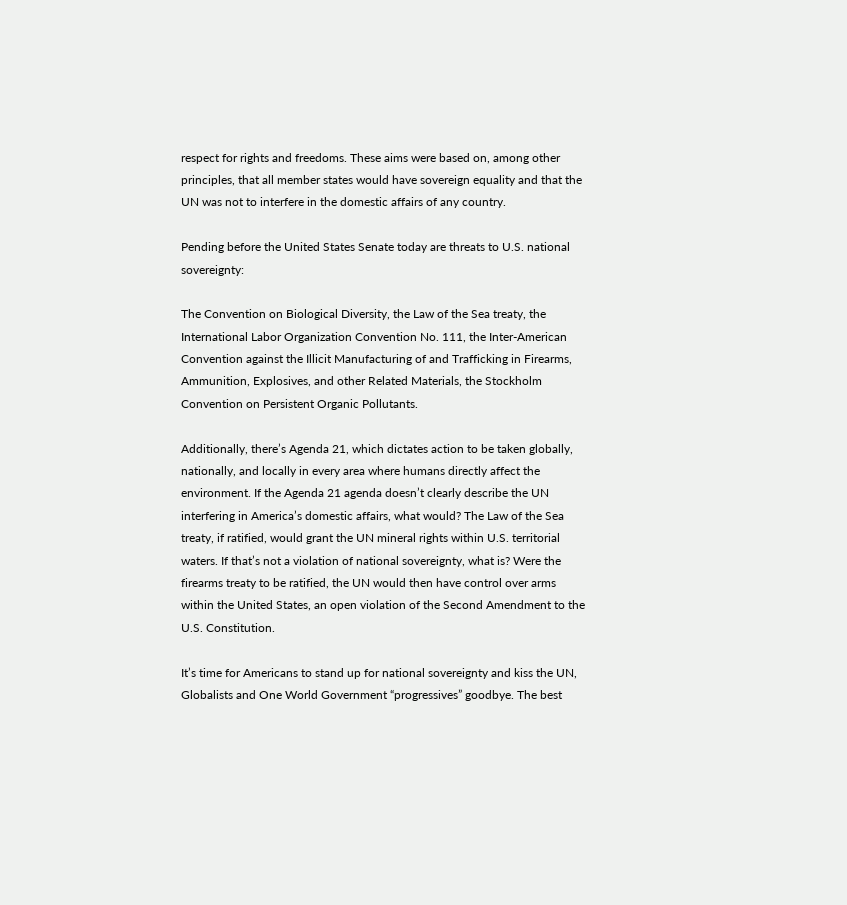respect for rights and freedoms. These aims were based on, among other principles, that all member states would have sovereign equality and that the UN was not to interfere in the domestic affairs of any country.

Pending before the United States Senate today are threats to U.S. national sovereignty:

The Convention on Biological Diversity, the Law of the Sea treaty, the International Labor Organization Convention No. 111, the Inter-American Convention against the Illicit Manufacturing of and Trafficking in Firearms, Ammunition, Explosives, and other Related Materials, the Stockholm Convention on Persistent Organic Pollutants.

Additionally, there’s Agenda 21, which dictates action to be taken globally, nationally, and locally in every area where humans directly affect the environment. If the Agenda 21 agenda doesn’t clearly describe the UN interfering in America’s domestic affairs, what would? The Law of the Sea treaty, if ratified, would grant the UN mineral rights within U.S. territorial waters. If that’s not a violation of national sovereignty, what is? Were the firearms treaty to be ratified, the UN would then have control over arms within the United States, an open violation of the Second Amendment to the U.S. Constitution.

It’s time for Americans to stand up for national sovereignty and kiss the UN, Globalists and One World Government “progressives” goodbye. The best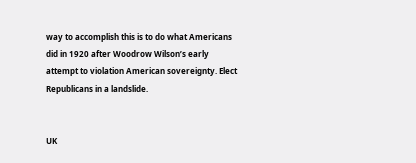way to accomplish this is to do what Americans did in 1920 after Woodrow Wilson’s early attempt to violation American sovereignty. Elect Republicans in a landslide.


UK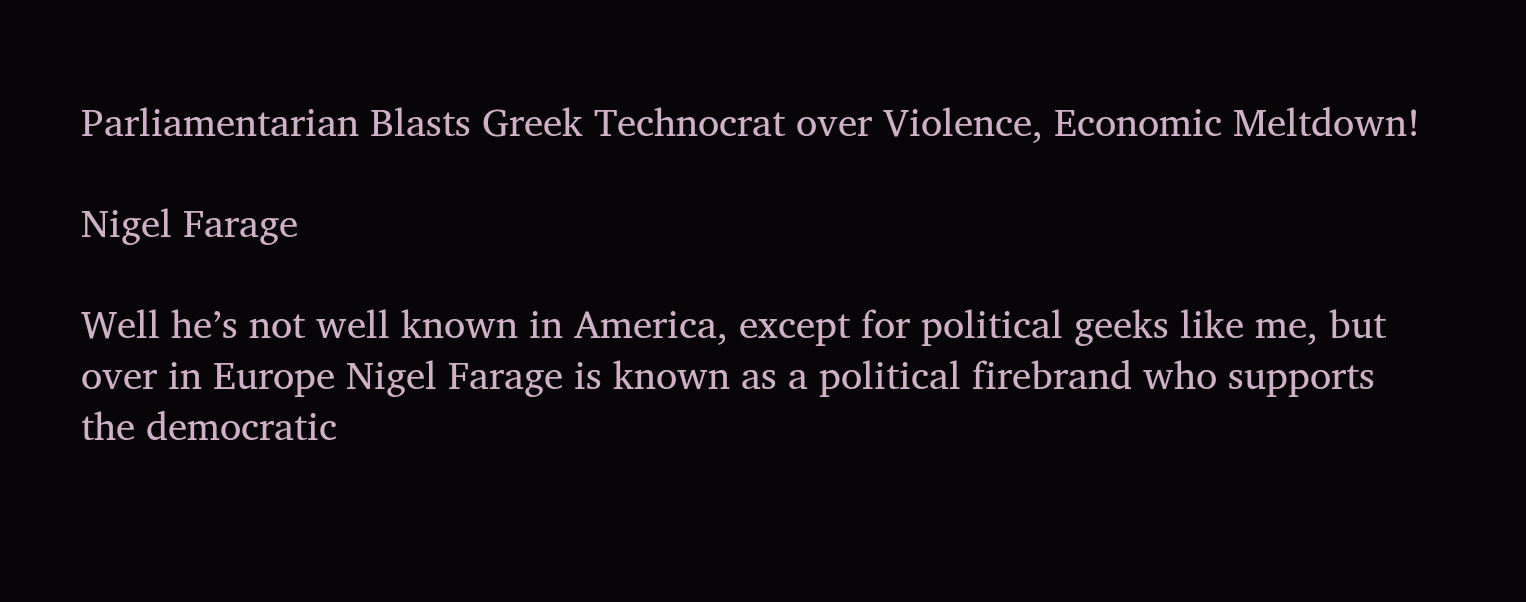Parliamentarian Blasts Greek Technocrat over Violence, Economic Meltdown!

Nigel Farage

Well he’s not well known in America, except for political geeks like me, but over in Europe Nigel Farage is known as a political firebrand who supports the democratic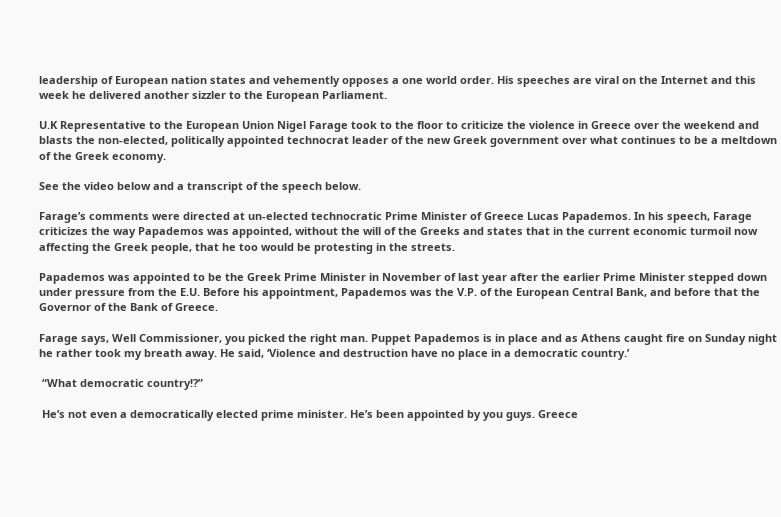leadership of European nation states and vehemently opposes a one world order. His speeches are viral on the Internet and this week he delivered another sizzler to the European Parliament.

U.K Representative to the European Union Nigel Farage took to the floor to criticize the violence in Greece over the weekend and blasts the non-elected, politically appointed technocrat leader of the new Greek government over what continues to be a meltdown of the Greek economy.

See the video below and a transcript of the speech below.

Farage’s comments were directed at un-elected technocratic Prime Minister of Greece Lucas Papademos. In his speech, Farage criticizes the way Papademos was appointed, without the will of the Greeks and states that in the current economic turmoil now affecting the Greek people, that he too would be protesting in the streets.

Papademos was appointed to be the Greek Prime Minister in November of last year after the earlier Prime Minister stepped down under pressure from the E.U. Before his appointment, Papademos was the V.P. of the European Central Bank, and before that the Governor of the Bank of Greece.

Farage says, Well Commissioner, you picked the right man. Puppet Papademos is in place and as Athens caught fire on Sunday night he rather took my breath away. He said, ‘Violence and destruction have no place in a democratic country.’

 “What democratic country!?”

 He’s not even a democratically elected prime minister. He’s been appointed by you guys. Greece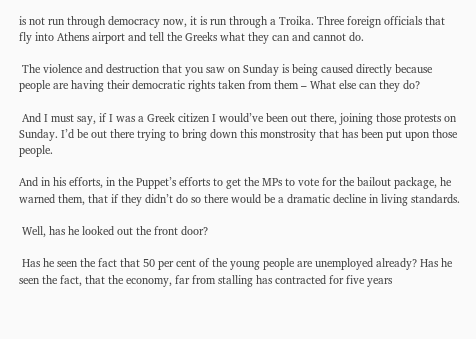is not run through democracy now, it is run through a Troika. Three foreign officials that fly into Athens airport and tell the Greeks what they can and cannot do.

 The violence and destruction that you saw on Sunday is being caused directly because people are having their democratic rights taken from them – What else can they do?

 And I must say, if I was a Greek citizen I would’ve been out there, joining those protests on Sunday. I’d be out there trying to bring down this monstrosity that has been put upon those people.

And in his efforts, in the Puppet’s efforts to get the MPs to vote for the bailout package, he warned them, that if they didn’t do so there would be a dramatic decline in living standards.

 Well, has he looked out the front door?

 Has he seen the fact that 50 per cent of the young people are unemployed already? Has he seen the fact, that the economy, far from stalling has contracted for five years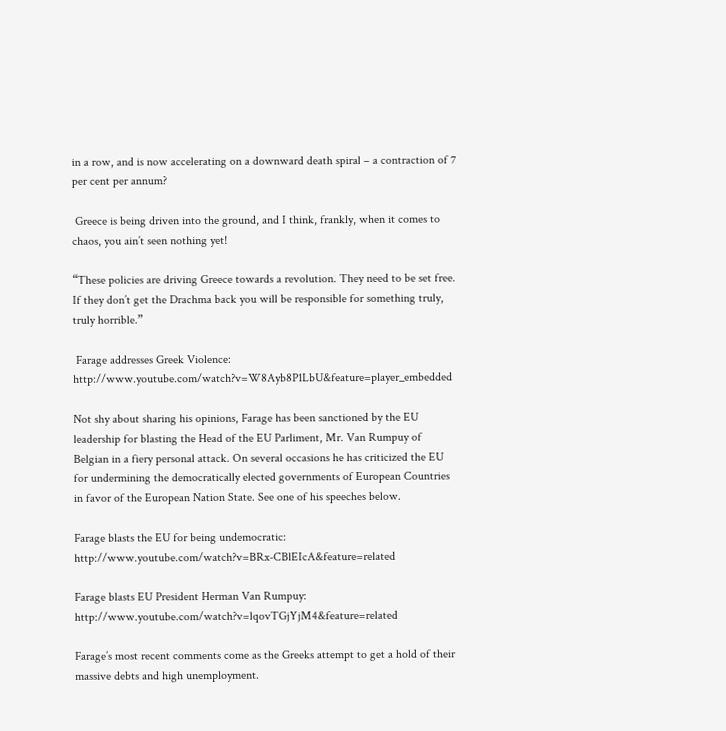in a row, and is now accelerating on a downward death spiral – a contraction of 7 per cent per annum?

 Greece is being driven into the ground, and I think, frankly, when it comes to chaos, you ain’t seen nothing yet!

“These policies are driving Greece towards a revolution. They need to be set free. If they don’t get the Drachma back you will be responsible for something truly, truly horrible.”

 Farage addresses Greek Violence: http://www.youtube.com/watch?v=W8Ayb8P1LbU&feature=player_embedded

Not shy about sharing his opinions, Farage has been sanctioned by the EU leadership for blasting the Head of the EU Parliment, Mr. Van Rumpuy of Belgian in a fiery personal attack. On several occasions he has criticized the EU for undermining the democratically elected governments of European Countries in favor of the European Nation State. See one of his speeches below.

Farage blasts the EU for being undemocratic: http://www.youtube.com/watch?v=BRx-CBlEIcA&feature=related

Farage blasts EU President Herman Van Rumpuy: http://www.youtube.com/watch?v=lqovTGjYjM4&feature=related

Farage’s most recent comments come as the Greeks attempt to get a hold of their massive debts and high unemployment.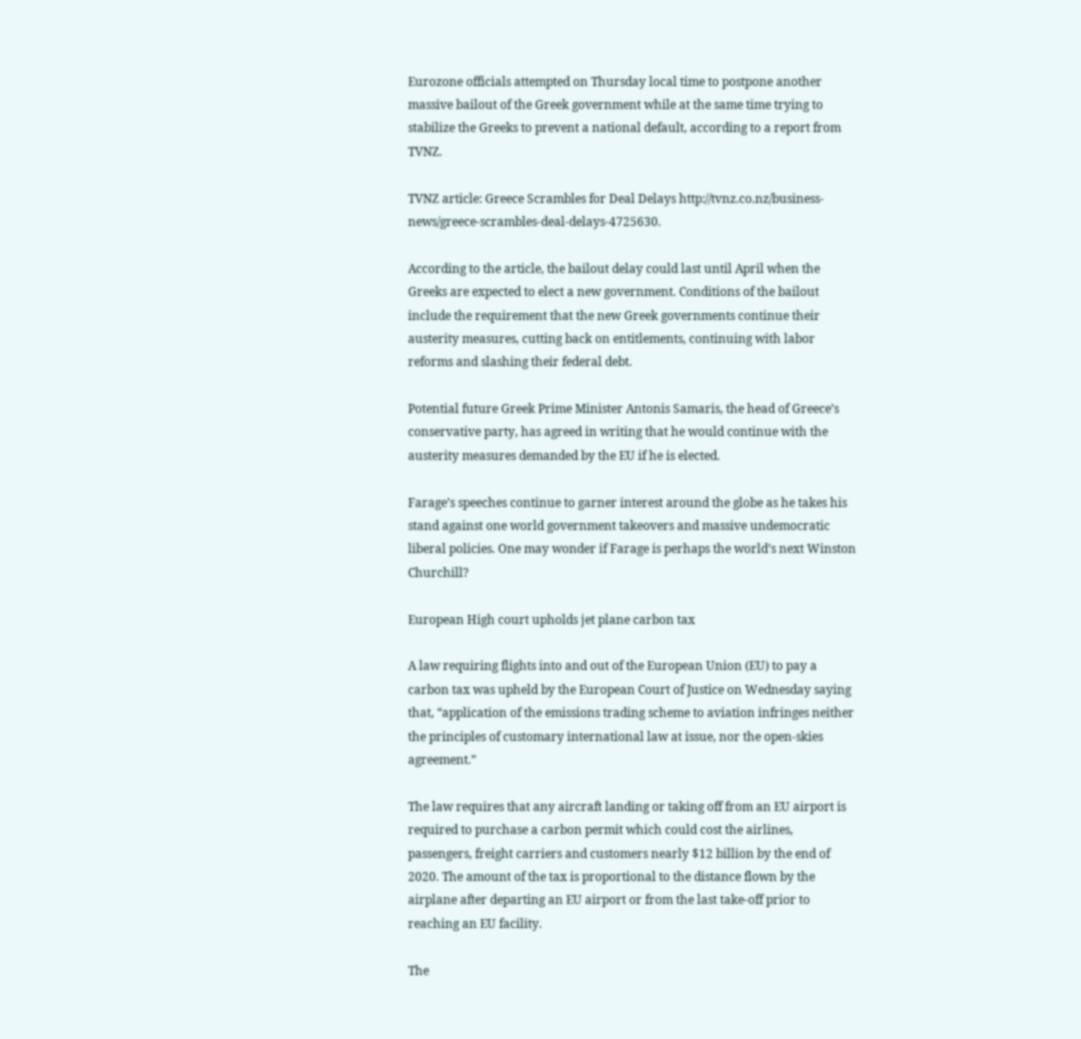Eurozone officials attempted on Thursday local time to postpone another massive bailout of the Greek government while at the same time trying to stabilize the Greeks to prevent a national default, according to a report from TVNZ.

TVNZ article: Greece Scrambles for Deal Delays http://tvnz.co.nz/business-news/greece-scrambles-deal-delays-4725630.

According to the article, the bailout delay could last until April when the Greeks are expected to elect a new government. Conditions of the bailout include the requirement that the new Greek governments continue their austerity measures, cutting back on entitlements, continuing with labor reforms and slashing their federal debt.

Potential future Greek Prime Minister Antonis Samaris, the head of Greece’s conservative party, has agreed in writing that he would continue with the austerity measures demanded by the EU if he is elected.

Farage’s speeches continue to garner interest around the globe as he takes his stand against one world government takeovers and massive undemocratic liberal policies. One may wonder if Farage is perhaps the world’s next Winston Churchill?

European High court upholds jet plane carbon tax

A law requiring flights into and out of the European Union (EU) to pay a carbon tax was upheld by the European Court of Justice on Wednesday saying that, “application of the emissions trading scheme to aviation infringes neither the principles of customary international law at issue, nor the open-skies agreement.”

The law requires that any aircraft landing or taking off from an EU airport is required to purchase a carbon permit which could cost the airlines, passengers, freight carriers and customers nearly $12 billion by the end of 2020. The amount of the tax is proportional to the distance flown by the airplane after departing an EU airport or from the last take-off prior to reaching an EU facility.

The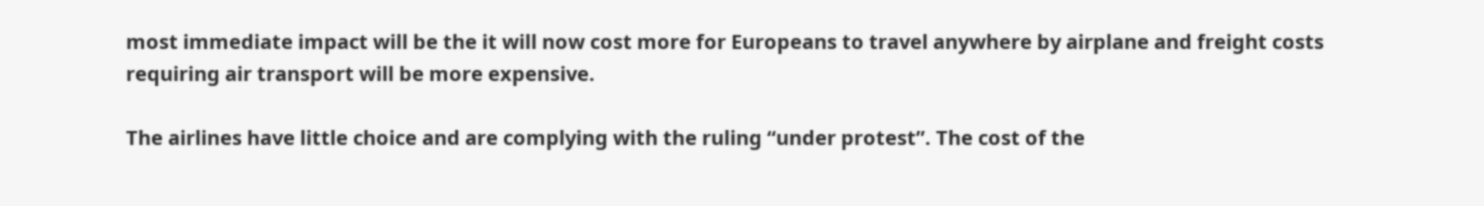most immediate impact will be the it will now cost more for Europeans to travel anywhere by airplane and freight costs requiring air transport will be more expensive.

The airlines have little choice and are complying with the ruling “under protest”. The cost of the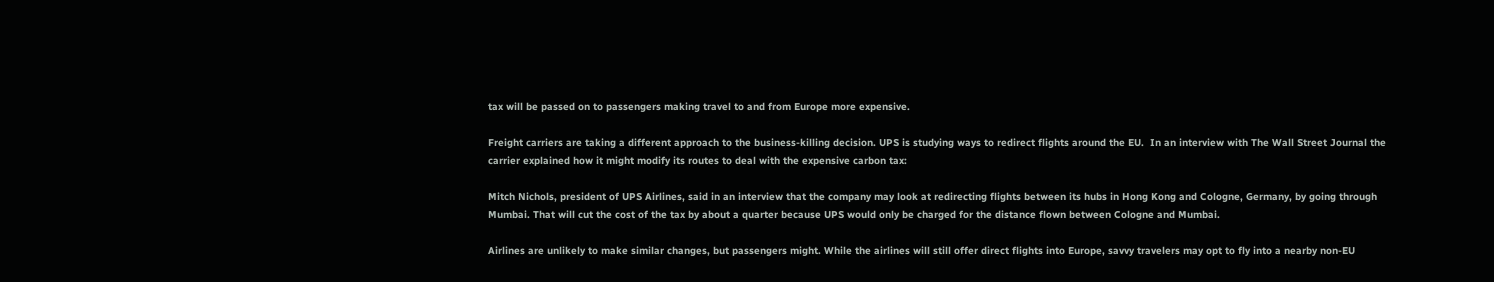tax will be passed on to passengers making travel to and from Europe more expensive.

Freight carriers are taking a different approach to the business-killing decision. UPS is studying ways to redirect flights around the EU.  In an interview with The Wall Street Journal the carrier explained how it might modify its routes to deal with the expensive carbon tax:

Mitch Nichols, president of UPS Airlines, said in an interview that the company may look at redirecting flights between its hubs in Hong Kong and Cologne, Germany, by going through Mumbai. That will cut the cost of the tax by about a quarter because UPS would only be charged for the distance flown between Cologne and Mumbai.

Airlines are unlikely to make similar changes, but passengers might. While the airlines will still offer direct flights into Europe, savvy travelers may opt to fly into a nearby non-EU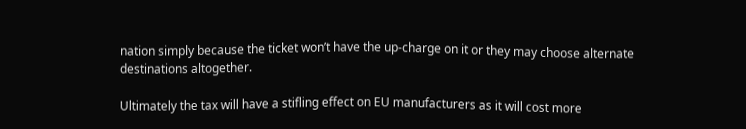nation simply because the ticket won’t have the up-charge on it or they may choose alternate destinations altogether.

Ultimately the tax will have a stifling effect on EU manufacturers as it will cost more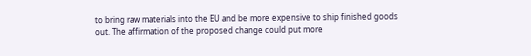to bring raw materials into the EU and be more expensive to ship finished goods out. The affirmation of the proposed change could put more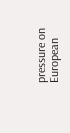pressure on European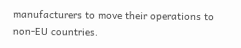manufacturers to move their operations to non-EU countries.